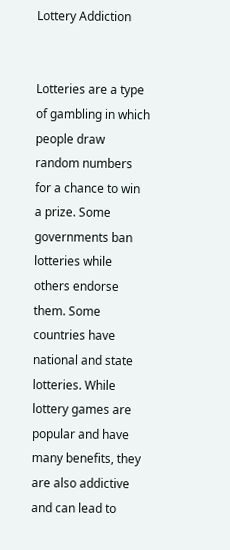Lottery Addiction


Lotteries are a type of gambling in which people draw random numbers for a chance to win a prize. Some governments ban lotteries while others endorse them. Some countries have national and state lotteries. While lottery games are popular and have many benefits, they are also addictive and can lead to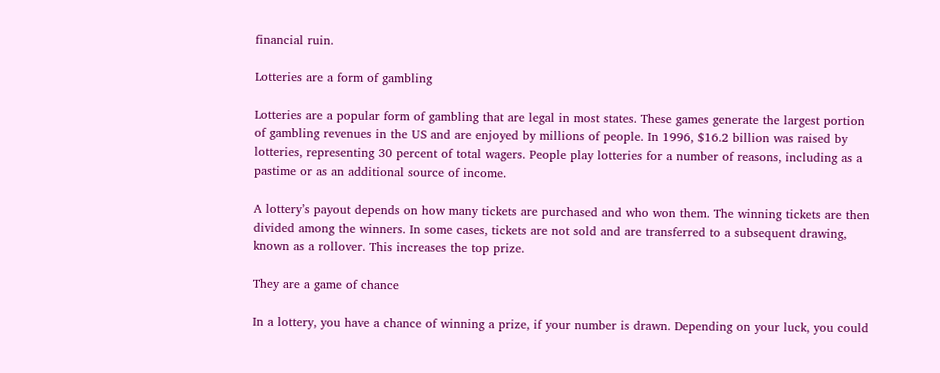financial ruin.

Lotteries are a form of gambling

Lotteries are a popular form of gambling that are legal in most states. These games generate the largest portion of gambling revenues in the US and are enjoyed by millions of people. In 1996, $16.2 billion was raised by lotteries, representing 30 percent of total wagers. People play lotteries for a number of reasons, including as a pastime or as an additional source of income.

A lottery’s payout depends on how many tickets are purchased and who won them. The winning tickets are then divided among the winners. In some cases, tickets are not sold and are transferred to a subsequent drawing, known as a rollover. This increases the top prize.

They are a game of chance

In a lottery, you have a chance of winning a prize, if your number is drawn. Depending on your luck, you could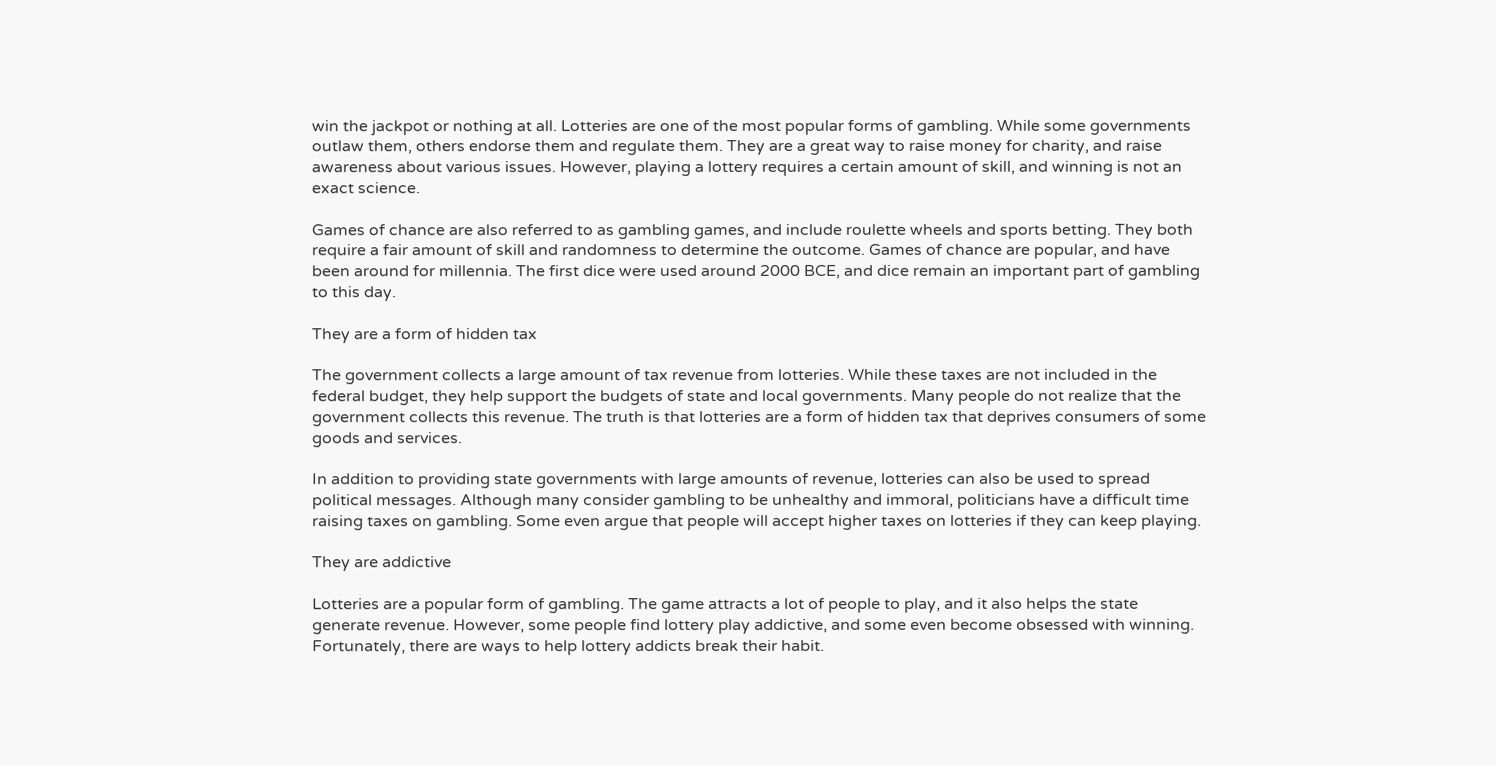win the jackpot or nothing at all. Lotteries are one of the most popular forms of gambling. While some governments outlaw them, others endorse them and regulate them. They are a great way to raise money for charity, and raise awareness about various issues. However, playing a lottery requires a certain amount of skill, and winning is not an exact science.

Games of chance are also referred to as gambling games, and include roulette wheels and sports betting. They both require a fair amount of skill and randomness to determine the outcome. Games of chance are popular, and have been around for millennia. The first dice were used around 2000 BCE, and dice remain an important part of gambling to this day.

They are a form of hidden tax

The government collects a large amount of tax revenue from lotteries. While these taxes are not included in the federal budget, they help support the budgets of state and local governments. Many people do not realize that the government collects this revenue. The truth is that lotteries are a form of hidden tax that deprives consumers of some goods and services.

In addition to providing state governments with large amounts of revenue, lotteries can also be used to spread political messages. Although many consider gambling to be unhealthy and immoral, politicians have a difficult time raising taxes on gambling. Some even argue that people will accept higher taxes on lotteries if they can keep playing.

They are addictive

Lotteries are a popular form of gambling. The game attracts a lot of people to play, and it also helps the state generate revenue. However, some people find lottery play addictive, and some even become obsessed with winning. Fortunately, there are ways to help lottery addicts break their habit.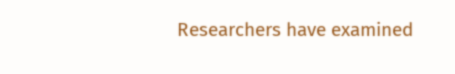Researchers have examined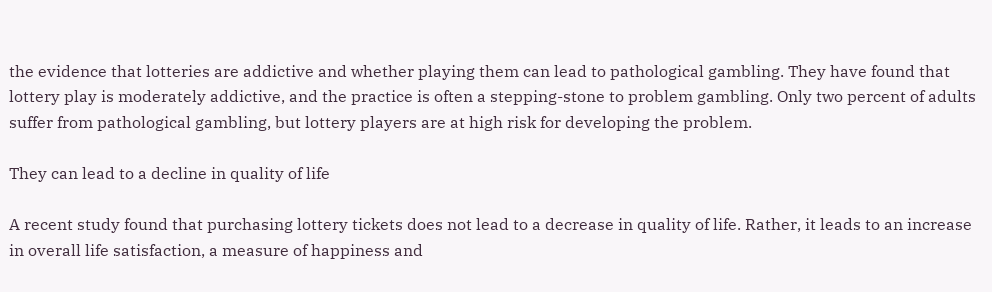the evidence that lotteries are addictive and whether playing them can lead to pathological gambling. They have found that lottery play is moderately addictive, and the practice is often a stepping-stone to problem gambling. Only two percent of adults suffer from pathological gambling, but lottery players are at high risk for developing the problem.

They can lead to a decline in quality of life

A recent study found that purchasing lottery tickets does not lead to a decrease in quality of life. Rather, it leads to an increase in overall life satisfaction, a measure of happiness and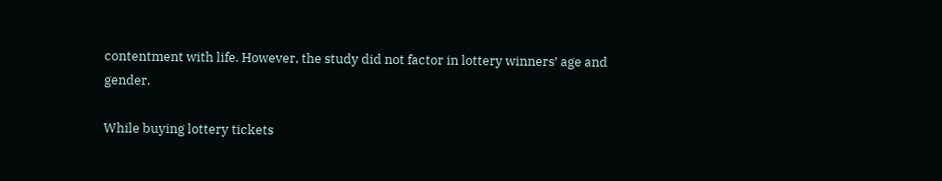contentment with life. However, the study did not factor in lottery winners’ age and gender.

While buying lottery tickets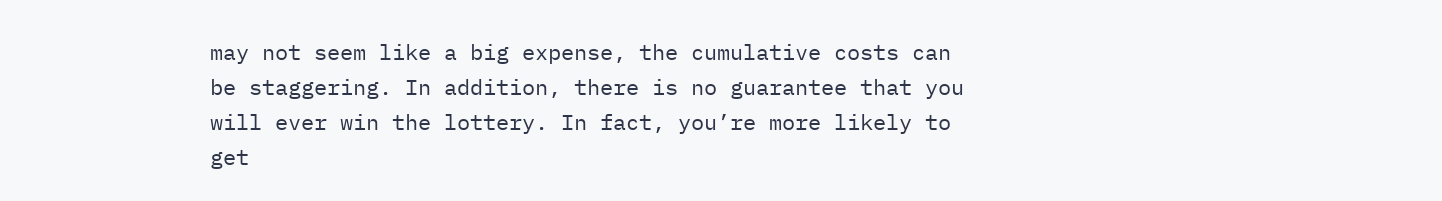may not seem like a big expense, the cumulative costs can be staggering. In addition, there is no guarantee that you will ever win the lottery. In fact, you’re more likely to get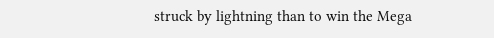struck by lightning than to win the Mega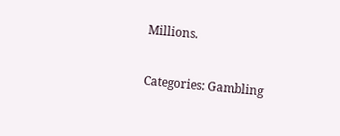Millions.

Categories: Gambling